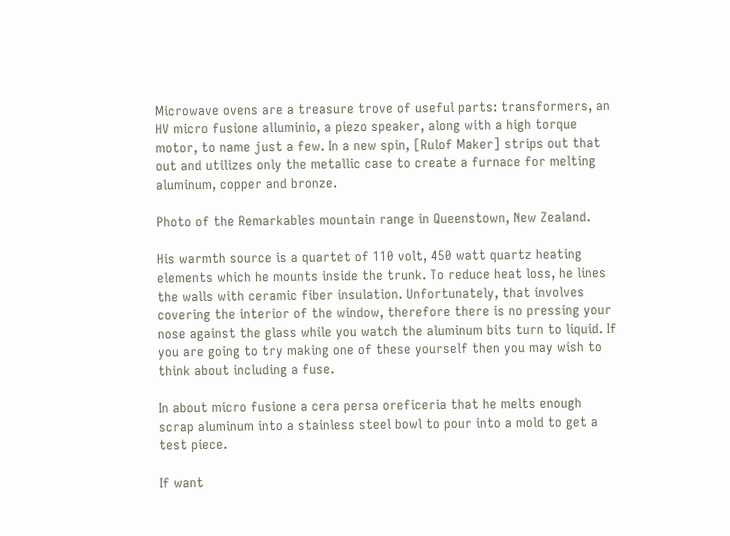Microwave ovens are a treasure trove of useful parts: transformers, an HV micro fusione alluminio, a piezo speaker, along with a high torque motor, to name just a few. In a new spin, [Rulof Maker] strips out that out and utilizes only the metallic case to create a furnace for melting aluminum, copper and bronze.

Photo of the Remarkables mountain range in Queenstown, New Zealand.

His warmth source is a quartet of 110 volt, 450 watt quartz heating elements which he mounts inside the trunk. To reduce heat loss, he lines the walls with ceramic fiber insulation. Unfortunately, that involves covering the interior of the window, therefore there is no pressing your nose against the glass while you watch the aluminum bits turn to liquid. If you are going to try making one of these yourself then you may wish to think about including a fuse.

In about micro fusione a cera persa oreficeria that he melts enough scrap aluminum into a stainless steel bowl to pour into a mold to get a test piece.

If want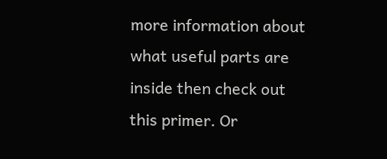more information about what useful parts are inside then check out this primer. Or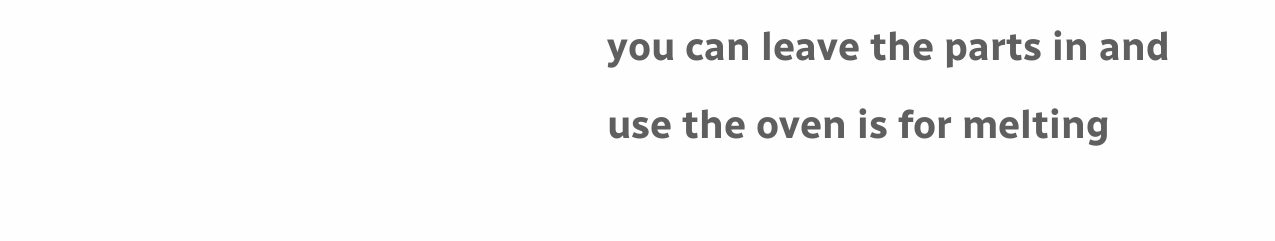you can leave the parts in and use the oven is for melting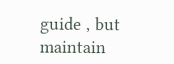guide , but maintain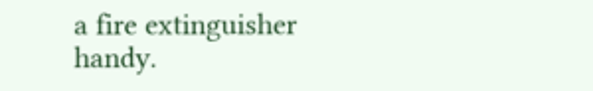a fire extinguisher handy.